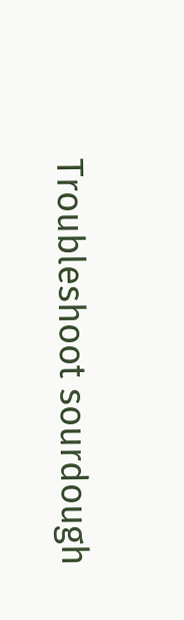Troubleshoot sourdough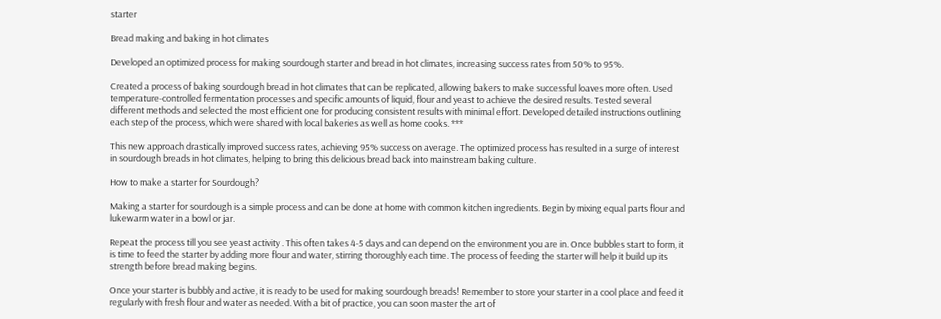starter

Bread making and baking in hot climates

Developed an optimized process for making sourdough starter and bread in hot climates, increasing success rates from 50% to 95%.

Created a process of baking sourdough bread in hot climates that can be replicated, allowing bakers to make successful loaves more often. Used temperature-controlled fermentation processes and specific amounts of liquid, flour and yeast to achieve the desired results. Tested several different methods and selected the most efficient one for producing consistent results with minimal effort. Developed detailed instructions outlining each step of the process, which were shared with local bakeries as well as home cooks. ***

This new approach drastically improved success rates, achieving 95% success on average. The optimized process has resulted in a surge of interest in sourdough breads in hot climates, helping to bring this delicious bread back into mainstream baking culture.

How to make a starter for Sourdough?

Making a starter for sourdough is a simple process and can be done at home with common kitchen ingredients. Begin by mixing equal parts flour and lukewarm water in a bowl or jar.

Repeat the process till you see yeast activity . This often takes 4-5 days and can depend on the environment you are in. Once bubbles start to form, it is time to feed the starter by adding more flour and water, stirring thoroughly each time. The process of feeding the starter will help it build up its strength before bread making begins.

Once your starter is bubbly and active, it is ready to be used for making sourdough breads! Remember to store your starter in a cool place and feed it regularly with fresh flour and water as needed. With a bit of practice, you can soon master the art of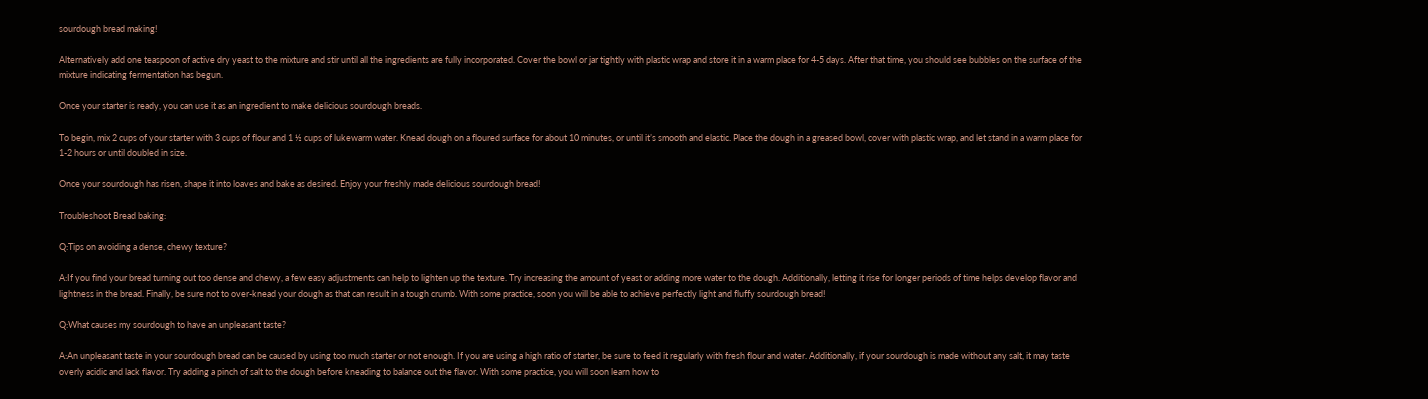sourdough bread making!

Alternatively add one teaspoon of active dry yeast to the mixture and stir until all the ingredients are fully incorporated. Cover the bowl or jar tightly with plastic wrap and store it in a warm place for 4-5 days. After that time, you should see bubbles on the surface of the mixture indicating fermentation has begun.

Once your starter is ready, you can use it as an ingredient to make delicious sourdough breads.

To begin, mix 2 cups of your starter with 3 cups of flour and 1 ½ cups of lukewarm water. Knead dough on a floured surface for about 10 minutes, or until it’s smooth and elastic. Place the dough in a greased bowl, cover with plastic wrap, and let stand in a warm place for 1-2 hours or until doubled in size.

Once your sourdough has risen, shape it into loaves and bake as desired. Enjoy your freshly made delicious sourdough bread!

Troubleshoot Bread baking:

Q:Tips on avoiding a dense, chewy texture?

A:If you find your bread turning out too dense and chewy, a few easy adjustments can help to lighten up the texture. Try increasing the amount of yeast or adding more water to the dough. Additionally, letting it rise for longer periods of time helps develop flavor and lightness in the bread. Finally, be sure not to over-knead your dough as that can result in a tough crumb. With some practice, soon you will be able to achieve perfectly light and fluffy sourdough bread!

Q:What causes my sourdough to have an unpleasant taste?

A:An unpleasant taste in your sourdough bread can be caused by using too much starter or not enough. If you are using a high ratio of starter, be sure to feed it regularly with fresh flour and water. Additionally, if your sourdough is made without any salt, it may taste overly acidic and lack flavor. Try adding a pinch of salt to the dough before kneading to balance out the flavor. With some practice, you will soon learn how to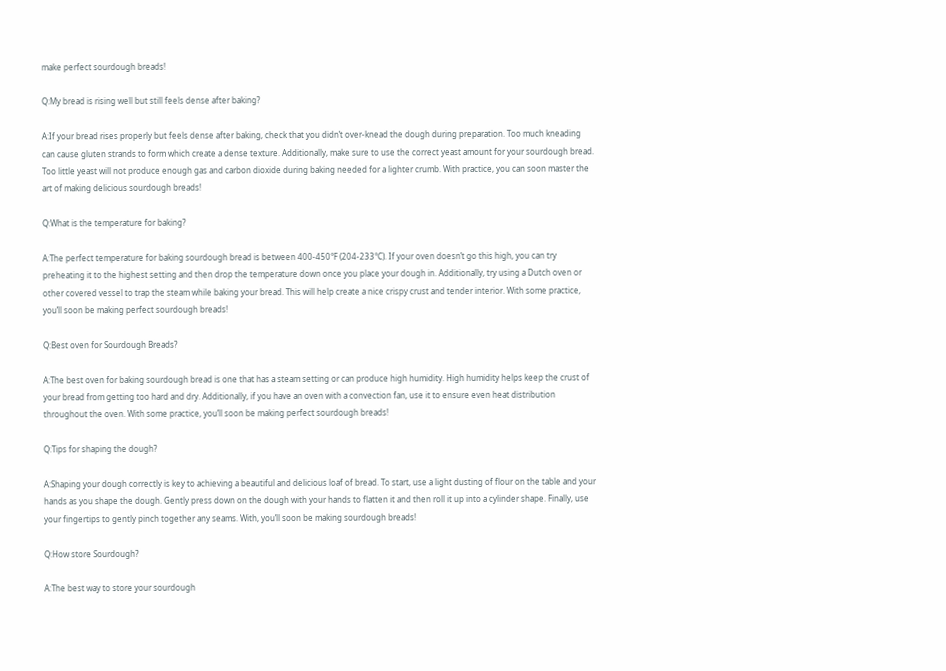make perfect sourdough breads!

Q:My bread is rising well but still feels dense after baking?

A:If your bread rises properly but feels dense after baking, check that you didn’t over-knead the dough during preparation. Too much kneading can cause gluten strands to form which create a dense texture. Additionally, make sure to use the correct yeast amount for your sourdough bread. Too little yeast will not produce enough gas and carbon dioxide during baking needed for a lighter crumb. With practice, you can soon master the art of making delicious sourdough breads!

Q:What is the temperature for baking?

A:The perfect temperature for baking sourdough bread is between 400-450°F (204-233°C). If your oven doesn’t go this high, you can try preheating it to the highest setting and then drop the temperature down once you place your dough in. Additionally, try using a Dutch oven or other covered vessel to trap the steam while baking your bread. This will help create a nice crispy crust and tender interior. With some practice, you’ll soon be making perfect sourdough breads!

Q:Best oven for Sourdough Breads?

A:The best oven for baking sourdough bread is one that has a steam setting or can produce high humidity. High humidity helps keep the crust of your bread from getting too hard and dry. Additionally, if you have an oven with a convection fan, use it to ensure even heat distribution throughout the oven. With some practice, you’ll soon be making perfect sourdough breads!

Q:Tips for shaping the dough?

A:Shaping your dough correctly is key to achieving a beautiful and delicious loaf of bread. To start, use a light dusting of flour on the table and your hands as you shape the dough. Gently press down on the dough with your hands to flatten it and then roll it up into a cylinder shape. Finally, use your fingertips to gently pinch together any seams. With, you’ll soon be making sourdough breads!

Q:How store Sourdough?

A:The best way to store your sourdough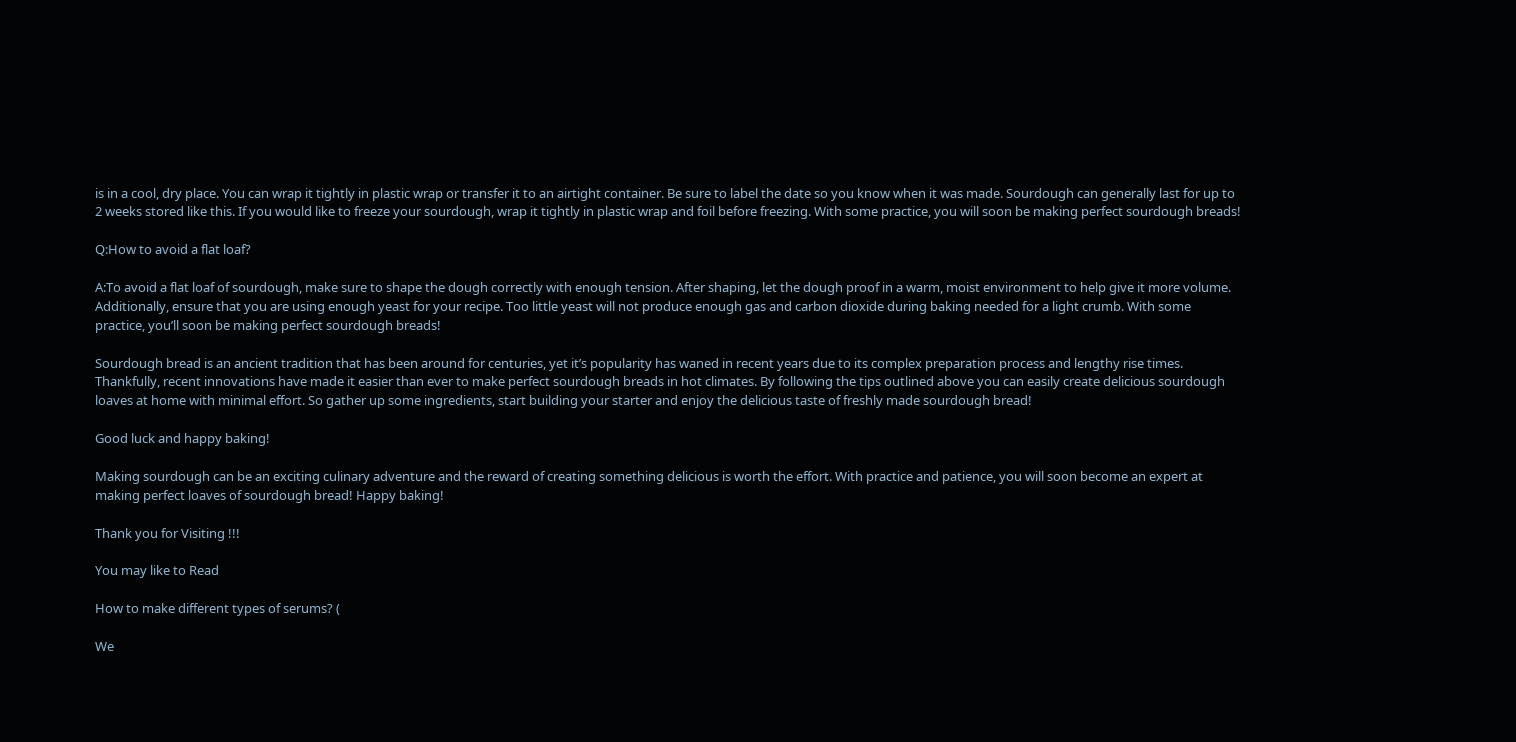is in a cool, dry place. You can wrap it tightly in plastic wrap or transfer it to an airtight container. Be sure to label the date so you know when it was made. Sourdough can generally last for up to 2 weeks stored like this. If you would like to freeze your sourdough, wrap it tightly in plastic wrap and foil before freezing. With some practice, you will soon be making perfect sourdough breads!

Q:How to avoid a flat loaf?

A:To avoid a flat loaf of sourdough, make sure to shape the dough correctly with enough tension. After shaping, let the dough proof in a warm, moist environment to help give it more volume. Additionally, ensure that you are using enough yeast for your recipe. Too little yeast will not produce enough gas and carbon dioxide during baking needed for a light crumb. With some practice, you’ll soon be making perfect sourdough breads!

Sourdough bread is an ancient tradition that has been around for centuries, yet it’s popularity has waned in recent years due to its complex preparation process and lengthy rise times. Thankfully, recent innovations have made it easier than ever to make perfect sourdough breads in hot climates. By following the tips outlined above you can easily create delicious sourdough loaves at home with minimal effort. So gather up some ingredients, start building your starter and enjoy the delicious taste of freshly made sourdough bread!

Good luck and happy baking!

Making sourdough can be an exciting culinary adventure and the reward of creating something delicious is worth the effort. With practice and patience, you will soon become an expert at making perfect loaves of sourdough bread! Happy baking!

Thank you for Visiting !!!

You may like to Read

How to make different types of serums? (

We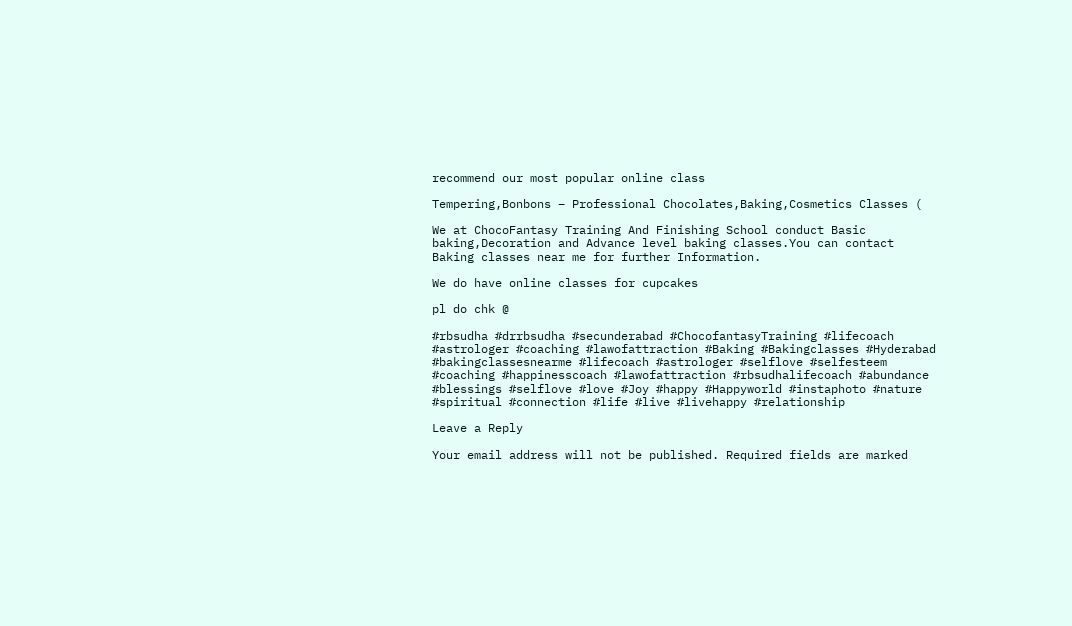recommend our most popular online class

Tempering,Bonbons – Professional Chocolates,Baking,Cosmetics Classes (

We at ChocoFantasy Training And Finishing School conduct Basic baking,Decoration and Advance level baking classes.You can contact Baking classes near me for further Information.

We do have online classes for cupcakes

pl do chk @

#rbsudha #drrbsudha #secunderabad #ChocofantasyTraining #lifecoach #astrologer #coaching #lawofattraction #Baking #Bakingclasses #Hyderabad #bakingclassesnearme #lifecoach #astrologer #selflove #selfesteem #coaching #happinesscoach #lawofattraction #rbsudhalifecoach #abundance #blessings #selflove #love #Joy #happy #Happyworld #instaphoto #nature #spiritual #connection #life #live #livehappy #relationship

Leave a Reply

Your email address will not be published. Required fields are marked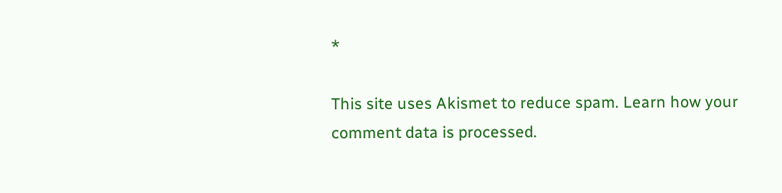*

This site uses Akismet to reduce spam. Learn how your comment data is processed.